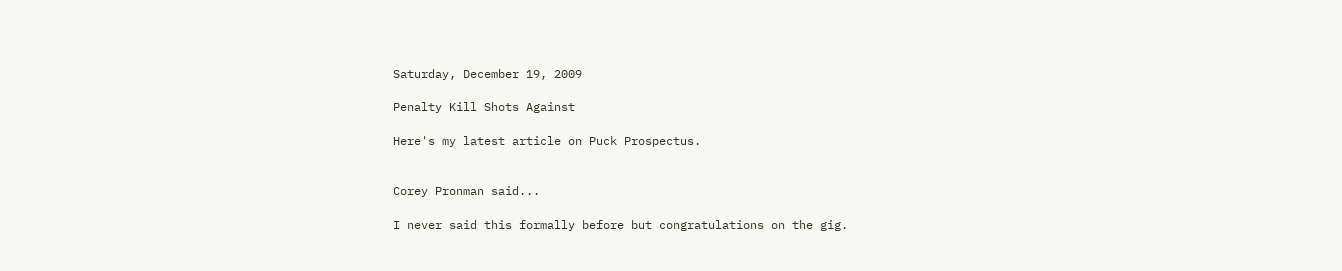Saturday, December 19, 2009

Penalty Kill Shots Against

Here's my latest article on Puck Prospectus.


Corey Pronman said...

I never said this formally before but congratulations on the gig.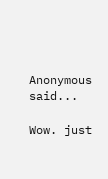Anonymous said...

Wow. just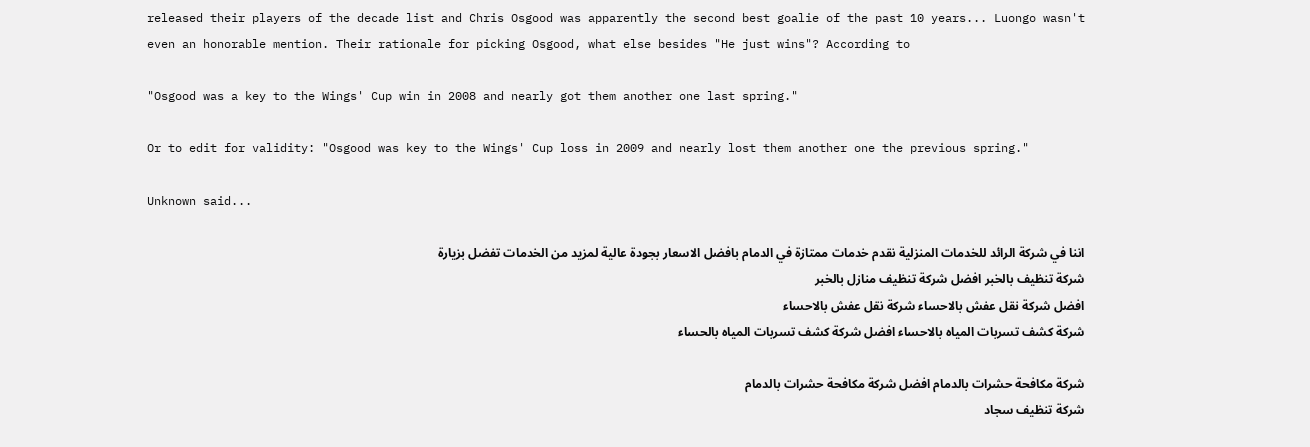released their players of the decade list and Chris Osgood was apparently the second best goalie of the past 10 years... Luongo wasn't even an honorable mention. Their rationale for picking Osgood, what else besides "He just wins"? According to

"Osgood was a key to the Wings' Cup win in 2008 and nearly got them another one last spring."

Or to edit for validity: "Osgood was key to the Wings' Cup loss in 2009 and nearly lost them another one the previous spring."

Unknown said...

اننا في شركة الرائد للخدمات المنزلية نقدم خدمات ممتازة في الدمام بافضل الاسعار بجودة عالية لمزيد من الخدمات تفضل بزيارة
شركة تنظيف بالخبر افضل شركة تنظيف منازل بالخبر
افضل شركة نقل عفش بالاحساء شركة نقل عفش بالاحساء
شركة كشف تسربات المياه بالاحساء افضل شركة كشف تسربات المياه بالحساء

شركة مكافحة حشرات بالدمام افضل شركة مكافحة حشرات بالدمام
شركة تنظيف سجاد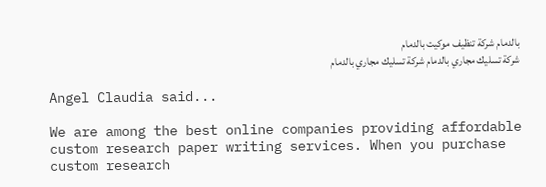بالدمام شركة تنظيف موكيت بالدمام
شركة تسليك مجاري بالدمام شركة تسليك مجاري بالدمام

Angel Claudia said...

We are among the best online companies providing affordable custom research paper writing services. When you purchase custom research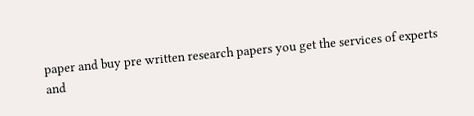paper and buy pre written research papers you get the services of experts and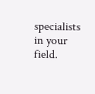specialists in your field.